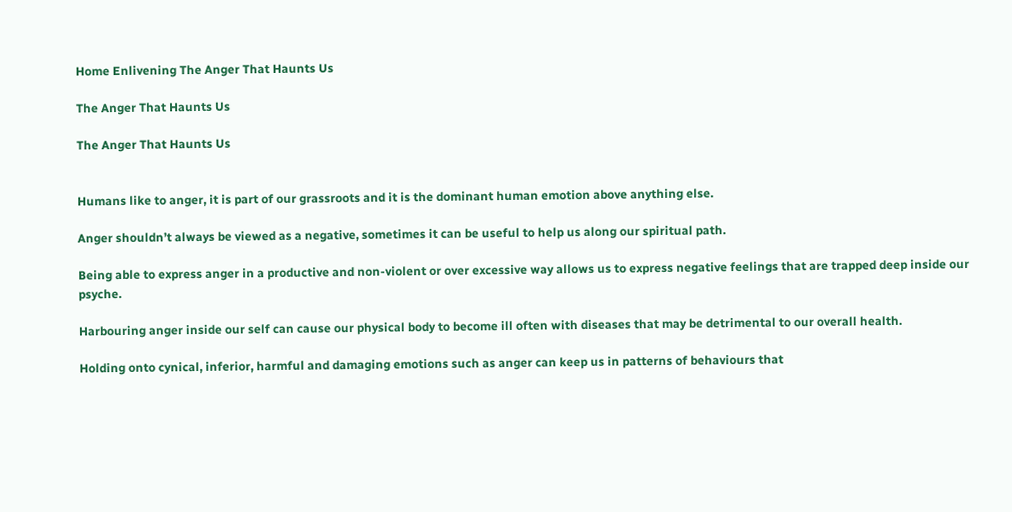Home Enlivening The Anger That Haunts Us

The Anger That Haunts Us

The Anger That Haunts Us


Humans like to anger, it is part of our grassroots and it is the dominant human emotion above anything else.

Anger shouldn’t always be viewed as a negative, sometimes it can be useful to help us along our spiritual path.

Being able to express anger in a productive and non-violent or over excessive way allows us to express negative feelings that are trapped deep inside our psyche.

Harbouring anger inside our self can cause our physical body to become ill often with diseases that may be detrimental to our overall health.

Holding onto cynical, inferior, harmful and damaging emotions such as anger can keep us in patterns of behaviours that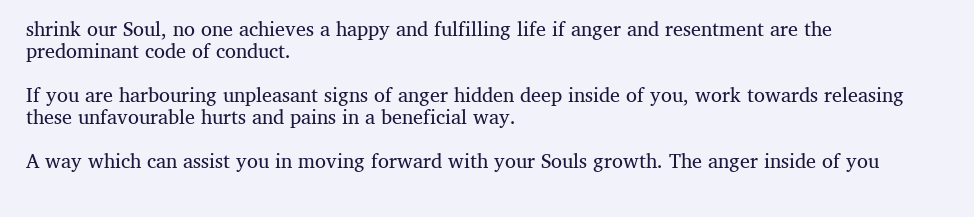shrink our Soul, no one achieves a happy and fulfilling life if anger and resentment are the predominant code of conduct.

If you are harbouring unpleasant signs of anger hidden deep inside of you, work towards releasing these unfavourable hurts and pains in a beneficial way.

A way which can assist you in moving forward with your Souls growth. The anger inside of you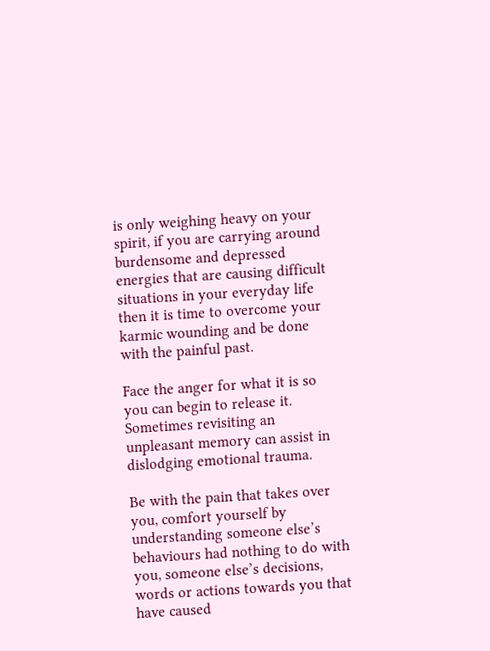is only weighing heavy on your spirit, if you are carrying around burdensome and depressed energies that are causing difficult situations in your everyday life then it is time to overcome your karmic wounding and be done with the painful past.

Face the anger for what it is so you can begin to release it. Sometimes revisiting an unpleasant memory can assist in dislodging emotional trauma.

Be with the pain that takes over you, comfort yourself by understanding someone else’s behaviours had nothing to do with you, someone else’s decisions, words or actions towards you that have caused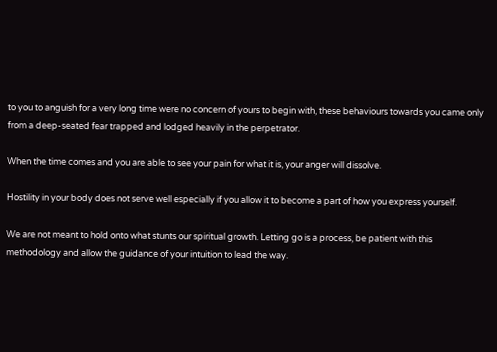to you to anguish for a very long time were no concern of yours to begin with, these behaviours towards you came only from a deep-seated fear trapped and lodged heavily in the perpetrator.

When the time comes and you are able to see your pain for what it is, your anger will dissolve.

Hostility in your body does not serve well especially if you allow it to become a part of how you express yourself.

We are not meant to hold onto what stunts our spiritual growth. Letting go is a process, be patient with this methodology and allow the guidance of your intuition to lead the way.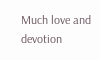Much love and devotion